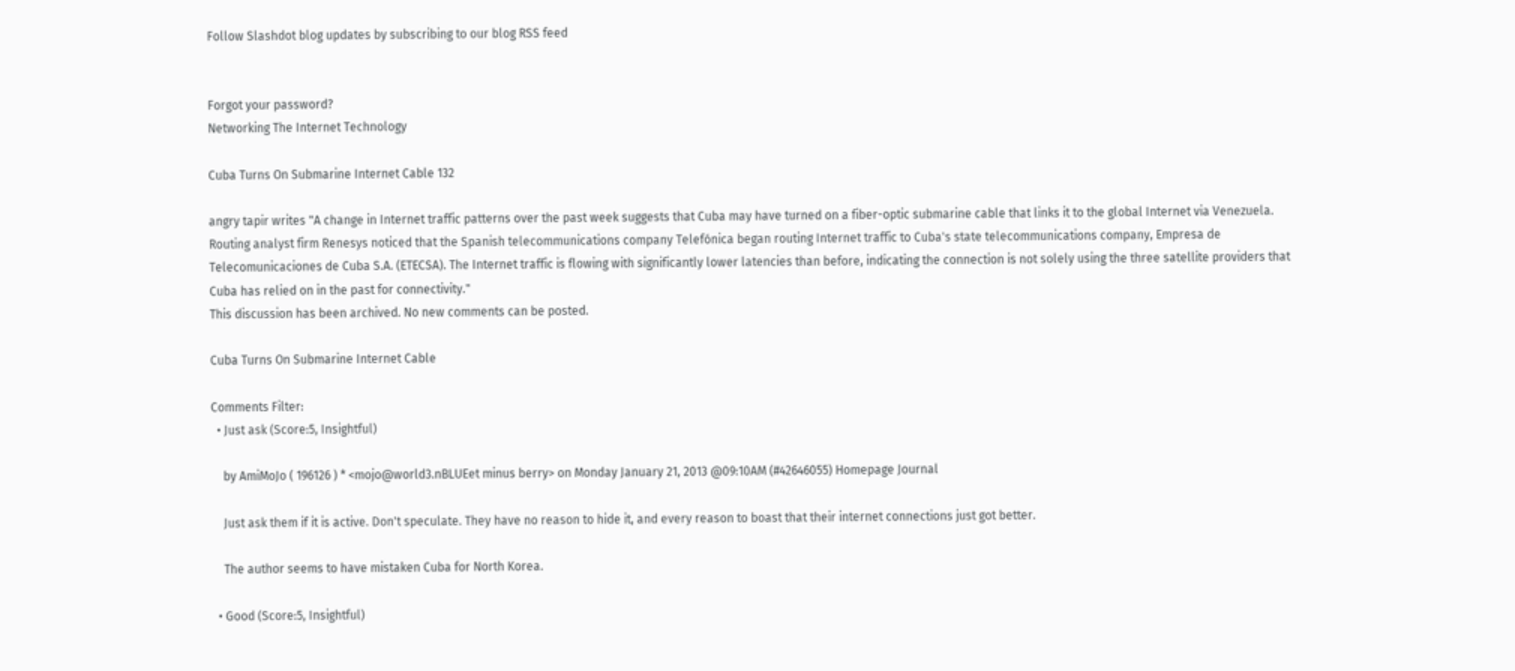Follow Slashdot blog updates by subscribing to our blog RSS feed


Forgot your password?
Networking The Internet Technology

Cuba Turns On Submarine Internet Cable 132

angry tapir writes "A change in Internet traffic patterns over the past week suggests that Cuba may have turned on a fiber-optic submarine cable that links it to the global Internet via Venezuela. Routing analyst firm Renesys noticed that the Spanish telecommunications company Telefónica began routing Internet traffic to Cuba's state telecommunications company, Empresa de Telecomunicaciones de Cuba S.A. (ETECSA). The Internet traffic is flowing with significantly lower latencies than before, indicating the connection is not solely using the three satellite providers that Cuba has relied on in the past for connectivity."
This discussion has been archived. No new comments can be posted.

Cuba Turns On Submarine Internet Cable

Comments Filter:
  • Just ask (Score:5, Insightful)

    by AmiMoJo ( 196126 ) * <mojo@world3.nBLUEet minus berry> on Monday January 21, 2013 @09:10AM (#42646055) Homepage Journal

    Just ask them if it is active. Don't speculate. They have no reason to hide it, and every reason to boast that their internet connections just got better.

    The author seems to have mistaken Cuba for North Korea.

  • Good (Score:5, Insightful)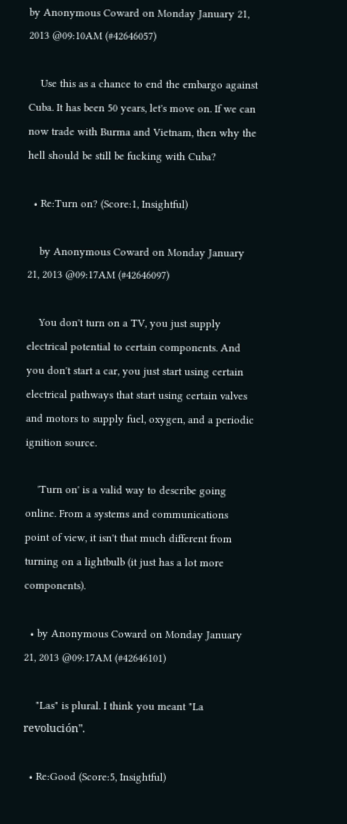by Anonymous Coward on Monday January 21, 2013 @09:10AM (#42646057)

    Use this as a chance to end the embargo against Cuba. It has been 50 years, let's move on. If we can now trade with Burma and Vietnam, then why the hell should be still be fucking with Cuba?

  • Re:Turn on? (Score:1, Insightful)

    by Anonymous Coward on Monday January 21, 2013 @09:17AM (#42646097)

    You don't turn on a TV, you just supply electrical potential to certain components. And you don't start a car, you just start using certain electrical pathways that start using certain valves and motors to supply fuel, oxygen, and a periodic ignition source.

    'Turn on' is a valid way to describe going online. From a systems and communications point of view, it isn't that much different from turning on a lightbulb (it just has a lot more components).

  • by Anonymous Coward on Monday January 21, 2013 @09:17AM (#42646101)

    "Las" is plural. I think you meant "La revolución".

  • Re:Good (Score:5, Insightful)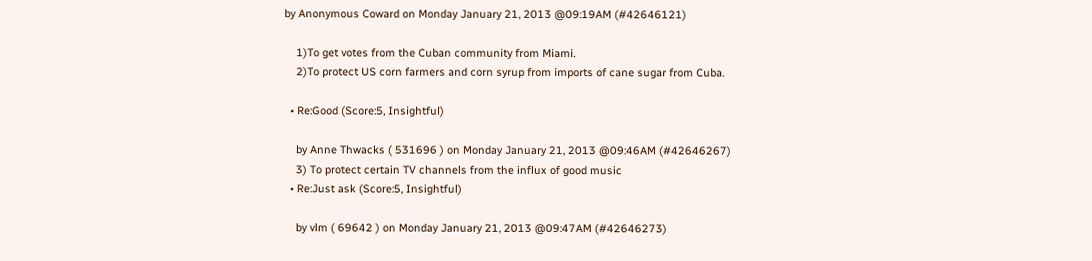by Anonymous Coward on Monday January 21, 2013 @09:19AM (#42646121)

    1)To get votes from the Cuban community from Miami.
    2)To protect US corn farmers and corn syrup from imports of cane sugar from Cuba.

  • Re:Good (Score:5, Insightful)

    by Anne Thwacks ( 531696 ) on Monday January 21, 2013 @09:46AM (#42646267)
    3) To protect certain TV channels from the influx of good music
  • Re:Just ask (Score:5, Insightful)

    by vlm ( 69642 ) on Monday January 21, 2013 @09:47AM (#42646273)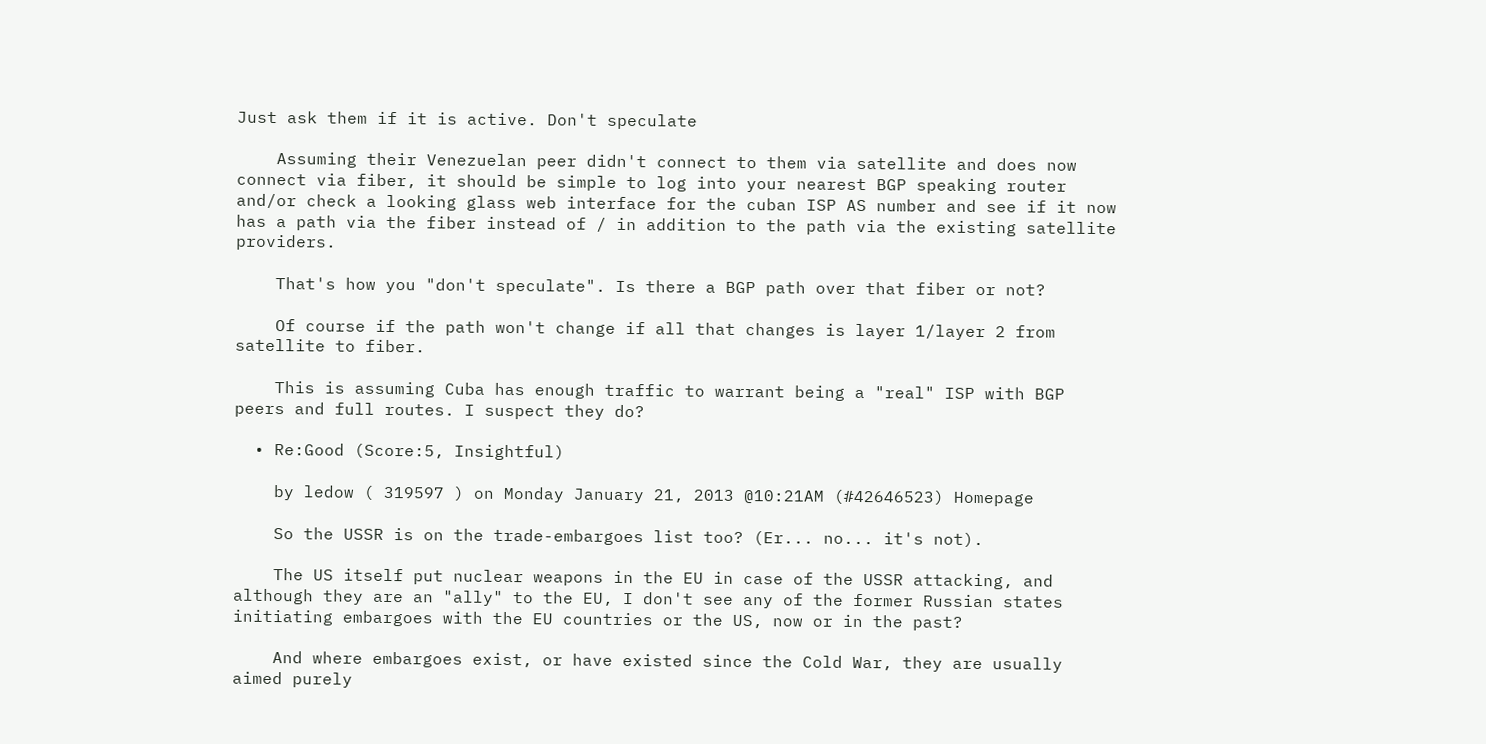Just ask them if it is active. Don't speculate

    Assuming their Venezuelan peer didn't connect to them via satellite and does now connect via fiber, it should be simple to log into your nearest BGP speaking router and/or check a looking glass web interface for the cuban ISP AS number and see if it now has a path via the fiber instead of / in addition to the path via the existing satellite providers.

    That's how you "don't speculate". Is there a BGP path over that fiber or not?

    Of course if the path won't change if all that changes is layer 1/layer 2 from satellite to fiber.

    This is assuming Cuba has enough traffic to warrant being a "real" ISP with BGP peers and full routes. I suspect they do?

  • Re:Good (Score:5, Insightful)

    by ledow ( 319597 ) on Monday January 21, 2013 @10:21AM (#42646523) Homepage

    So the USSR is on the trade-embargoes list too? (Er... no... it's not).

    The US itself put nuclear weapons in the EU in case of the USSR attacking, and although they are an "ally" to the EU, I don't see any of the former Russian states initiating embargoes with the EU countries or the US, now or in the past?

    And where embargoes exist, or have existed since the Cold War, they are usually aimed purely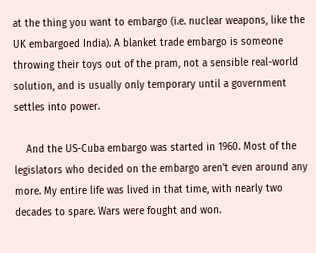at the thing you want to embargo (i.e. nuclear weapons, like the UK embargoed India). A blanket trade embargo is someone throwing their toys out of the pram, not a sensible real-world solution, and is usually only temporary until a government settles into power.

    And the US-Cuba embargo was started in 1960. Most of the legislators who decided on the embargo aren't even around any more. My entire life was lived in that time, with nearly two decades to spare. Wars were fought and won.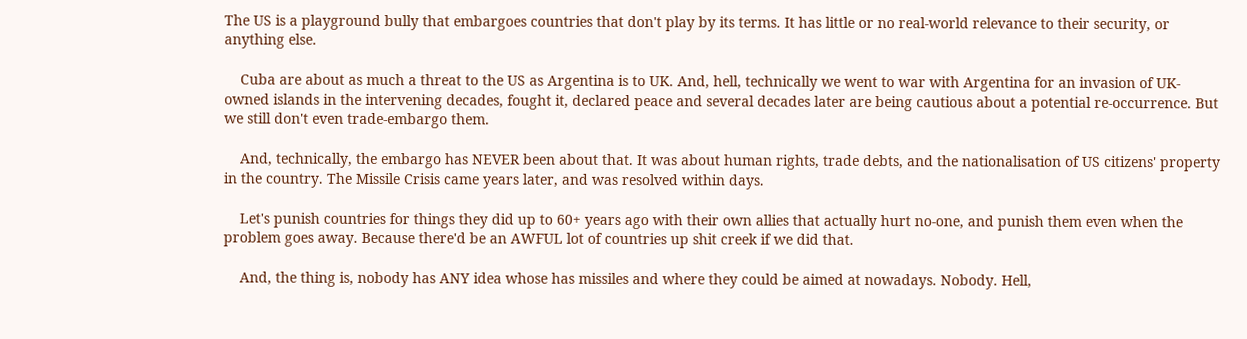The US is a playground bully that embargoes countries that don't play by its terms. It has little or no real-world relevance to their security, or anything else.

    Cuba are about as much a threat to the US as Argentina is to UK. And, hell, technically we went to war with Argentina for an invasion of UK-owned islands in the intervening decades, fought it, declared peace and several decades later are being cautious about a potential re-occurrence. But we still don't even trade-embargo them.

    And, technically, the embargo has NEVER been about that. It was about human rights, trade debts, and the nationalisation of US citizens' property in the country. The Missile Crisis came years later, and was resolved within days.

    Let's punish countries for things they did up to 60+ years ago with their own allies that actually hurt no-one, and punish them even when the problem goes away. Because there'd be an AWFUL lot of countries up shit creek if we did that.

    And, the thing is, nobody has ANY idea whose has missiles and where they could be aimed at nowadays. Nobody. Hell,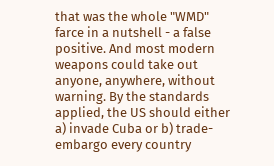that was the whole "WMD" farce in a nutshell - a false positive. And most modern weapons could take out anyone, anywhere, without warning. By the standards applied, the US should either a) invade Cuba or b) trade-embargo every country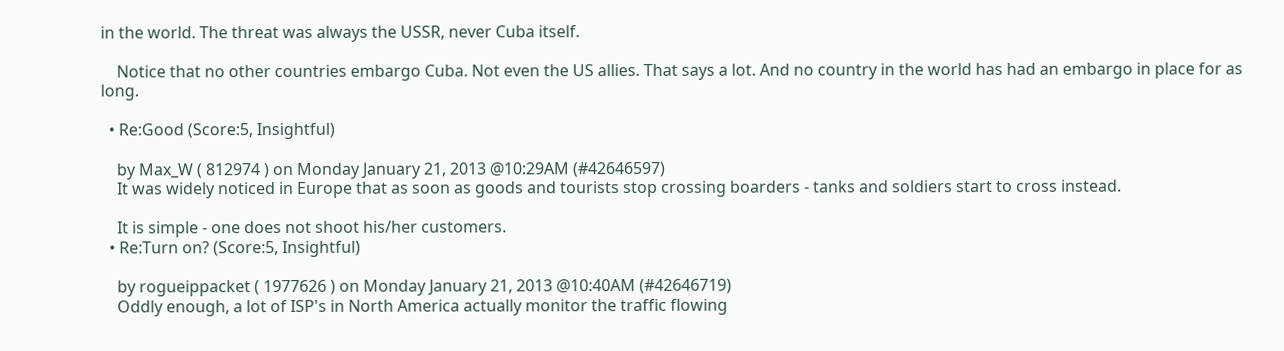in the world. The threat was always the USSR, never Cuba itself.

    Notice that no other countries embargo Cuba. Not even the US allies. That says a lot. And no country in the world has had an embargo in place for as long.

  • Re:Good (Score:5, Insightful)

    by Max_W ( 812974 ) on Monday January 21, 2013 @10:29AM (#42646597)
    It was widely noticed in Europe that as soon as goods and tourists stop crossing boarders - tanks and soldiers start to cross instead.

    It is simple - one does not shoot his/her customers.
  • Re:Turn on? (Score:5, Insightful)

    by rogueippacket ( 1977626 ) on Monday January 21, 2013 @10:40AM (#42646719)
    Oddly enough, a lot of ISP's in North America actually monitor the traffic flowing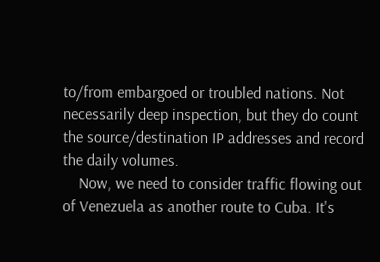to/from embargoed or troubled nations. Not necessarily deep inspection, but they do count the source/destination IP addresses and record the daily volumes.
    Now, we need to consider traffic flowing out of Venezuela as another route to Cuba. It's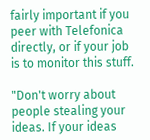fairly important if you peer with Telefonica directly, or if your job is to monitor this stuff.

"Don't worry about people stealing your ideas. If your ideas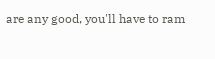are any good, you'll have to ram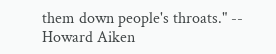them down people's throats." -- Howard Aiken